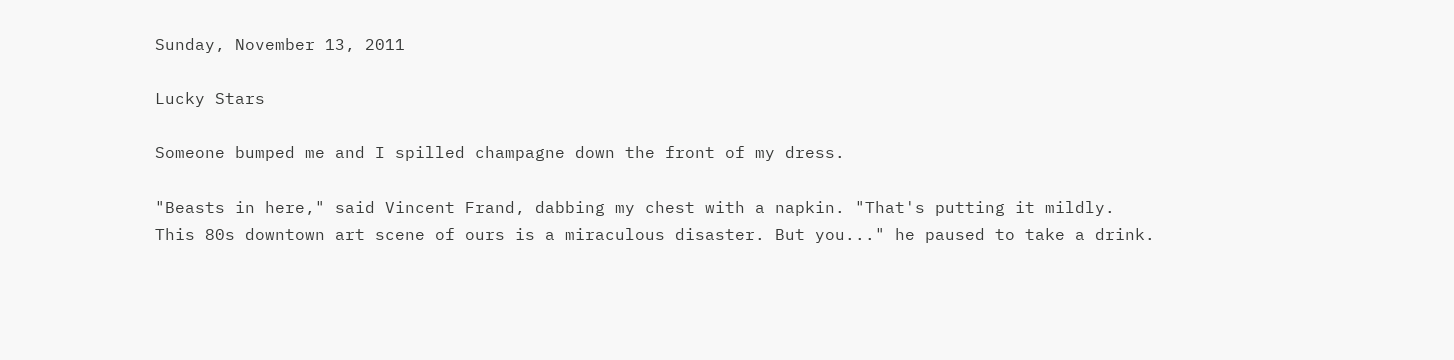Sunday, November 13, 2011

Lucky Stars

Someone bumped me and I spilled champagne down the front of my dress.

"Beasts in here," said Vincent Frand, dabbing my chest with a napkin. "That's putting it mildly. This 80s downtown art scene of ours is a miraculous disaster. But you..." he paused to take a drink.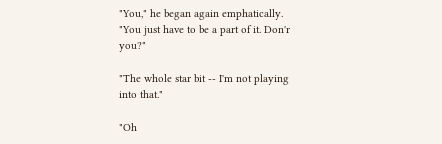"You," he began again emphatically. "You just have to be a part of it. Don'r you?"

"The whole star bit -- I'm not playing into that."

"Oh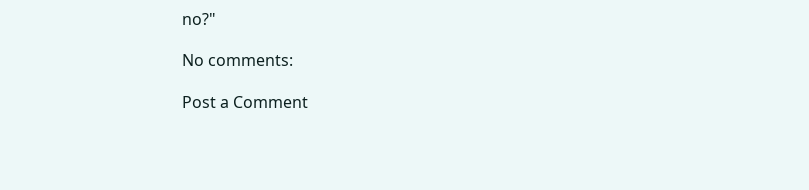no?"

No comments:

Post a Comment